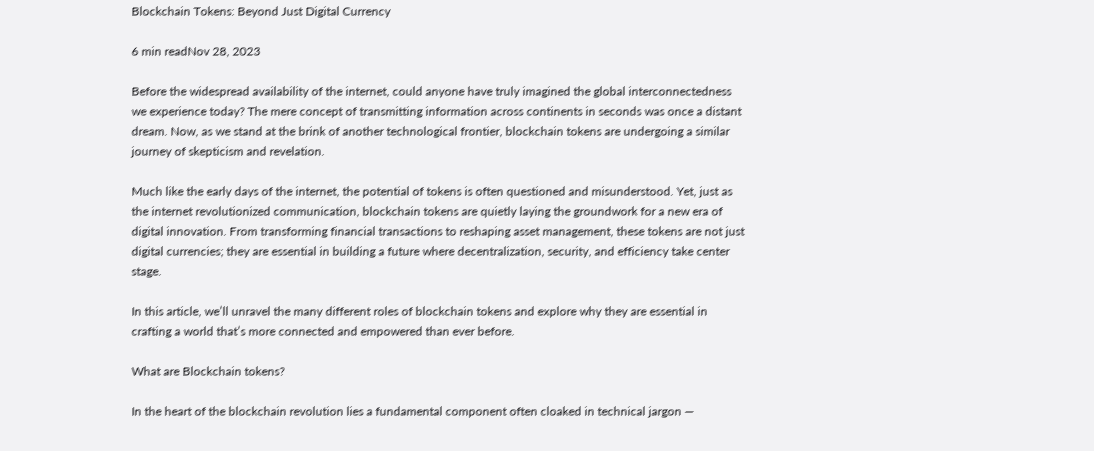Blockchain Tokens: Beyond Just Digital Currency

6 min readNov 28, 2023

Before the widespread availability of the internet, could anyone have truly imagined the global interconnectedness we experience today? The mere concept of transmitting information across continents in seconds was once a distant dream. Now, as we stand at the brink of another technological frontier, blockchain tokens are undergoing a similar journey of skepticism and revelation.

Much like the early days of the internet, the potential of tokens is often questioned and misunderstood. Yet, just as the internet revolutionized communication, blockchain tokens are quietly laying the groundwork for a new era of digital innovation. From transforming financial transactions to reshaping asset management, these tokens are not just digital currencies; they are essential in building a future where decentralization, security, and efficiency take center stage.

In this article, we’ll unravel the many different roles of blockchain tokens and explore why they are essential in crafting a world that’s more connected and empowered than ever before.

What are Blockchain tokens?

In the heart of the blockchain revolution lies a fundamental component often cloaked in technical jargon —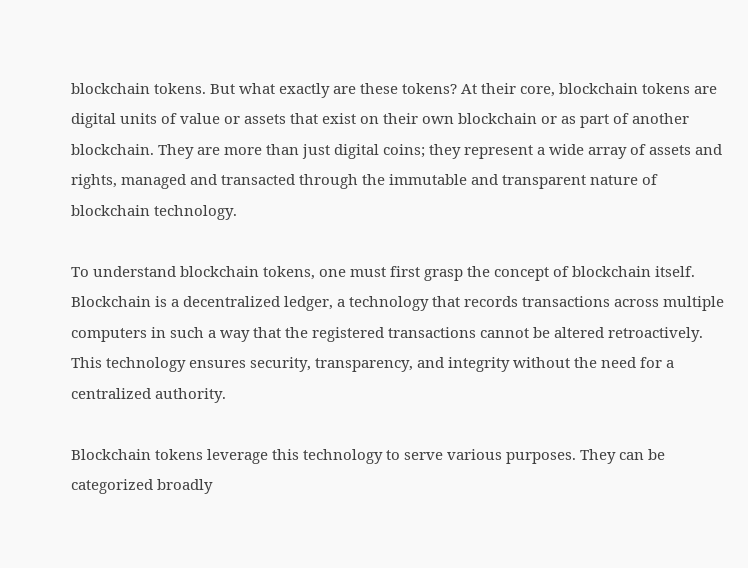blockchain tokens. But what exactly are these tokens? At their core, blockchain tokens are digital units of value or assets that exist on their own blockchain or as part of another blockchain. They are more than just digital coins; they represent a wide array of assets and rights, managed and transacted through the immutable and transparent nature of blockchain technology.

To understand blockchain tokens, one must first grasp the concept of blockchain itself. Blockchain is a decentralized ledger, a technology that records transactions across multiple computers in such a way that the registered transactions cannot be altered retroactively. This technology ensures security, transparency, and integrity without the need for a centralized authority.

Blockchain tokens leverage this technology to serve various purposes. They can be categorized broadly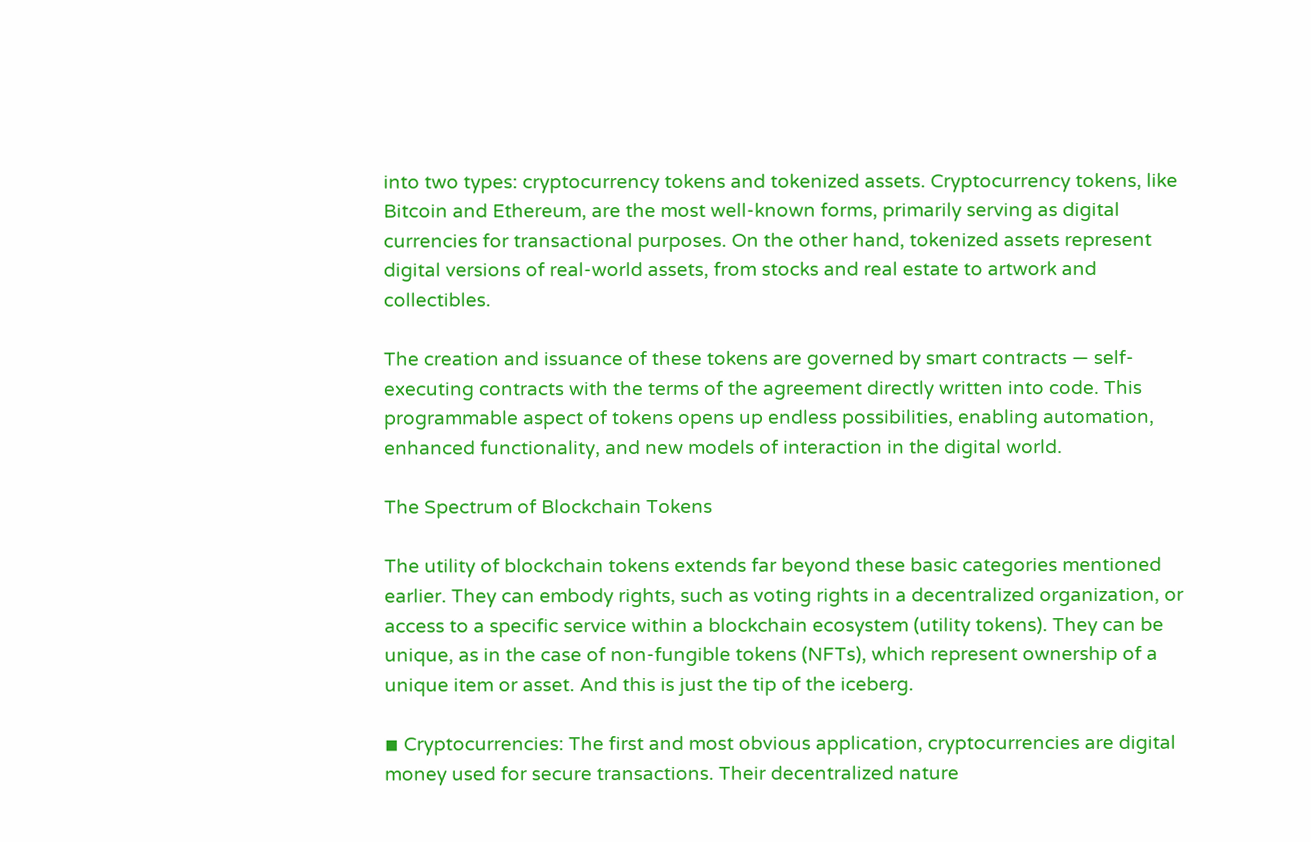into two types: cryptocurrency tokens and tokenized assets. Cryptocurrency tokens, like Bitcoin and Ethereum, are the most well-known forms, primarily serving as digital currencies for transactional purposes. On the other hand, tokenized assets represent digital versions of real-world assets, from stocks and real estate to artwork and collectibles.

The creation and issuance of these tokens are governed by smart contracts — self-executing contracts with the terms of the agreement directly written into code. This programmable aspect of tokens opens up endless possibilities, enabling automation, enhanced functionality, and new models of interaction in the digital world.

The Spectrum of Blockchain Tokens

The utility of blockchain tokens extends far beyond these basic categories mentioned earlier. They can embody rights, such as voting rights in a decentralized organization, or access to a specific service within a blockchain ecosystem (utility tokens). They can be unique, as in the case of non-fungible tokens (NFTs), which represent ownership of a unique item or asset. And this is just the tip of the iceberg.

◾ Cryptocurrencies: The first and most obvious application, cryptocurrencies are digital money used for secure transactions. Their decentralized nature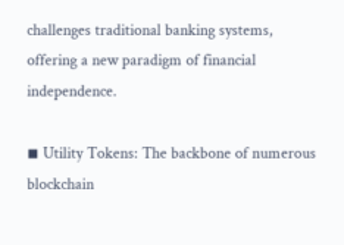challenges traditional banking systems, offering a new paradigm of financial independence.

◾ Utility Tokens: The backbone of numerous blockchain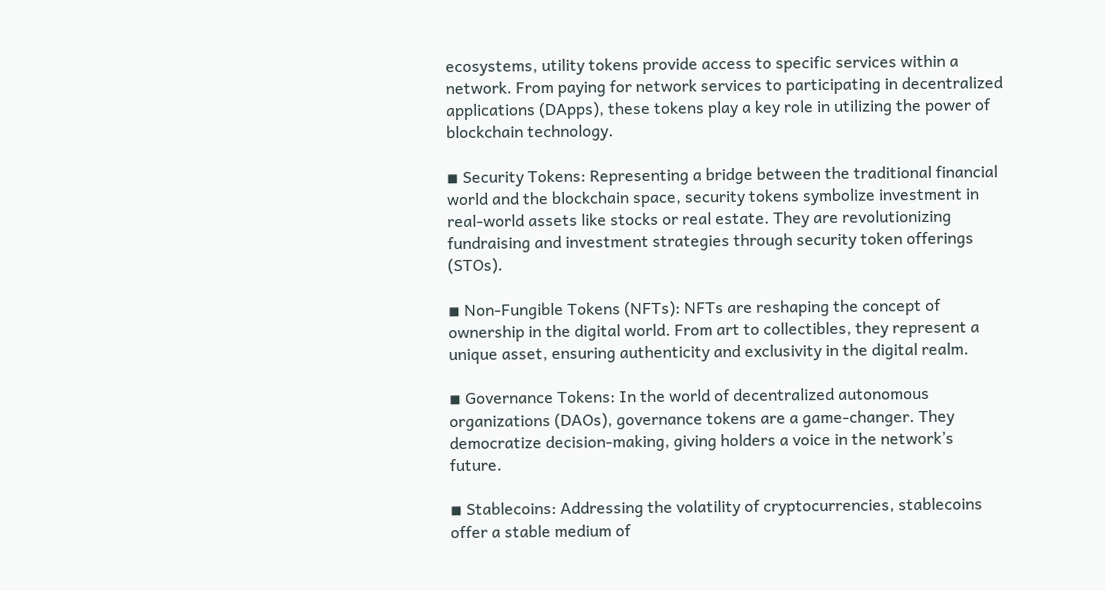ecosystems, utility tokens provide access to specific services within a network. From paying for network services to participating in decentralized applications (DApps), these tokens play a key role in utilizing the power of blockchain technology.

◾ Security Tokens: Representing a bridge between the traditional financial world and the blockchain space, security tokens symbolize investment in real-world assets like stocks or real estate. They are revolutionizing fundraising and investment strategies through security token offerings (STOs).

◾ Non-Fungible Tokens (NFTs): NFTs are reshaping the concept of ownership in the digital world. From art to collectibles, they represent a unique asset, ensuring authenticity and exclusivity in the digital realm.

◾ Governance Tokens: In the world of decentralized autonomous organizations (DAOs), governance tokens are a game-changer. They democratize decision-making, giving holders a voice in the network’s future.

◾ Stablecoins: Addressing the volatility of cryptocurrencies, stablecoins offer a stable medium of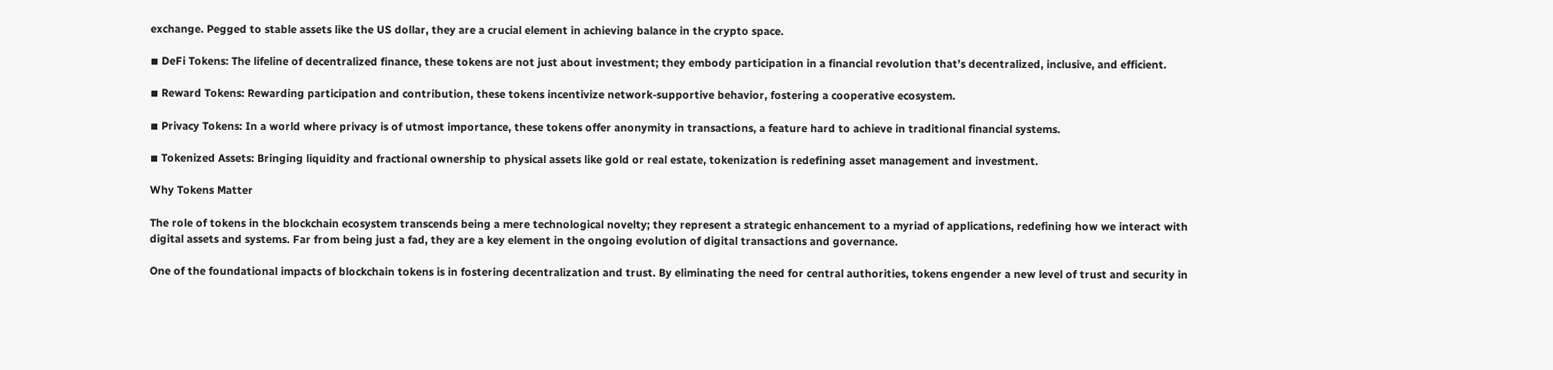exchange. Pegged to stable assets like the US dollar, they are a crucial element in achieving balance in the crypto space.

◾ DeFi Tokens: The lifeline of decentralized finance, these tokens are not just about investment; they embody participation in a financial revolution that’s decentralized, inclusive, and efficient.

◾ Reward Tokens: Rewarding participation and contribution, these tokens incentivize network-supportive behavior, fostering a cooperative ecosystem.

◾ Privacy Tokens: In a world where privacy is of utmost importance, these tokens offer anonymity in transactions, a feature hard to achieve in traditional financial systems.

◾ Tokenized Assets: Bringing liquidity and fractional ownership to physical assets like gold or real estate, tokenization is redefining asset management and investment.

Why Tokens Matter

The role of tokens in the blockchain ecosystem transcends being a mere technological novelty; they represent a strategic enhancement to a myriad of applications, redefining how we interact with digital assets and systems. Far from being just a fad, they are a key element in the ongoing evolution of digital transactions and governance.

One of the foundational impacts of blockchain tokens is in fostering decentralization and trust. By eliminating the need for central authorities, tokens engender a new level of trust and security in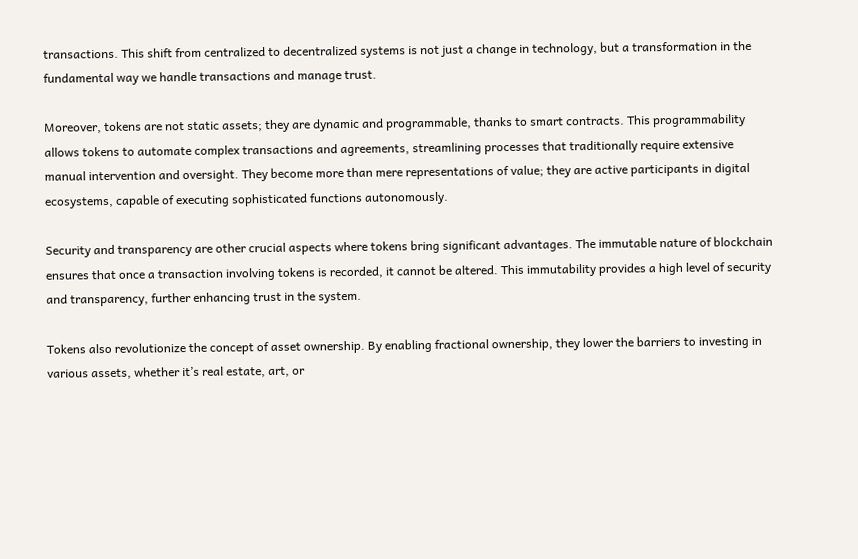transactions. This shift from centralized to decentralized systems is not just a change in technology, but a transformation in the fundamental way we handle transactions and manage trust.

Moreover, tokens are not static assets; they are dynamic and programmable, thanks to smart contracts. This programmability allows tokens to automate complex transactions and agreements, streamlining processes that traditionally require extensive manual intervention and oversight. They become more than mere representations of value; they are active participants in digital ecosystems, capable of executing sophisticated functions autonomously.

Security and transparency are other crucial aspects where tokens bring significant advantages. The immutable nature of blockchain ensures that once a transaction involving tokens is recorded, it cannot be altered. This immutability provides a high level of security and transparency, further enhancing trust in the system.

Tokens also revolutionize the concept of asset ownership. By enabling fractional ownership, they lower the barriers to investing in various assets, whether it’s real estate, art, or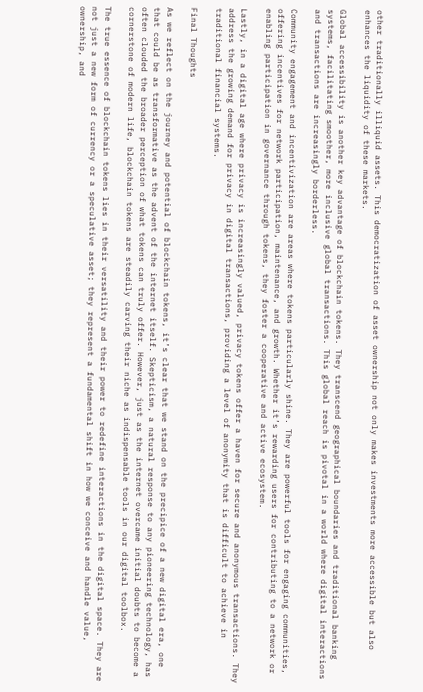other traditionally illiquid assets. This democratization of asset ownership not only makes investments more accessible but also enhances the liquidity of these markets.

Global accessibility is another key advantage of blockchain tokens. They transcend geographical boundaries and traditional banking systems, facilitating smoother, more inclusive global transactions. This global reach is pivotal in a world where digital interactions and transactions are increasingly borderless.

Community engagement and incentivization are areas where tokens particularly shine. They are powerful tools for engaging communities, offering incentives for network participation, maintenance, and growth. Whether it’s rewarding users for contributing to a network or enabling participation in governance through tokens, they foster a cooperative and active ecosystem.

Lastly, in a digital age where privacy is increasingly valued, privacy tokens offer a haven for secure and anonymous transactions. They address the growing demand for privacy in digital transactions, providing a level of anonymity that is difficult to achieve in traditional financial systems.

Final Thoughts

As we reflect on the journey and potential of blockchain tokens, it’s clear that we stand on the precipice of a new digital era, one that could be as transformative as the advent of the internet itself. Skepticism, a natural response to any pioneering technology, has often clouded the broader perception of what tokens can truly offer. However, just as the internet overcame initial doubts to become a cornerstone of modern life, blockchain tokens are steadily carving their niche as indispensable tools in our digital toolbox.

The true essence of blockchain tokens lies in their versatility and their power to redefine interactions in the digital space. They are not just a new form of currency or a speculative asset; they represent a fundamental shift in how we conceive and handle value, ownership, and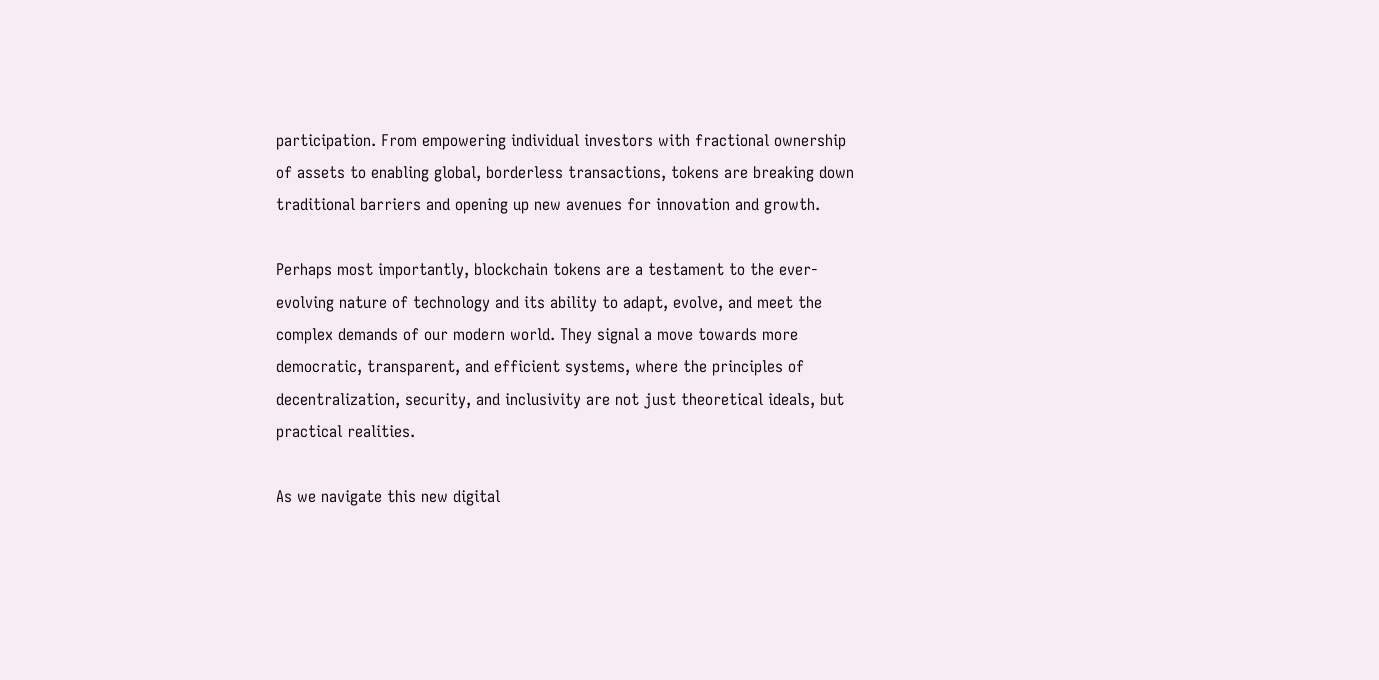participation. From empowering individual investors with fractional ownership of assets to enabling global, borderless transactions, tokens are breaking down traditional barriers and opening up new avenues for innovation and growth.

Perhaps most importantly, blockchain tokens are a testament to the ever-evolving nature of technology and its ability to adapt, evolve, and meet the complex demands of our modern world. They signal a move towards more democratic, transparent, and efficient systems, where the principles of decentralization, security, and inclusivity are not just theoretical ideals, but practical realities.

As we navigate this new digital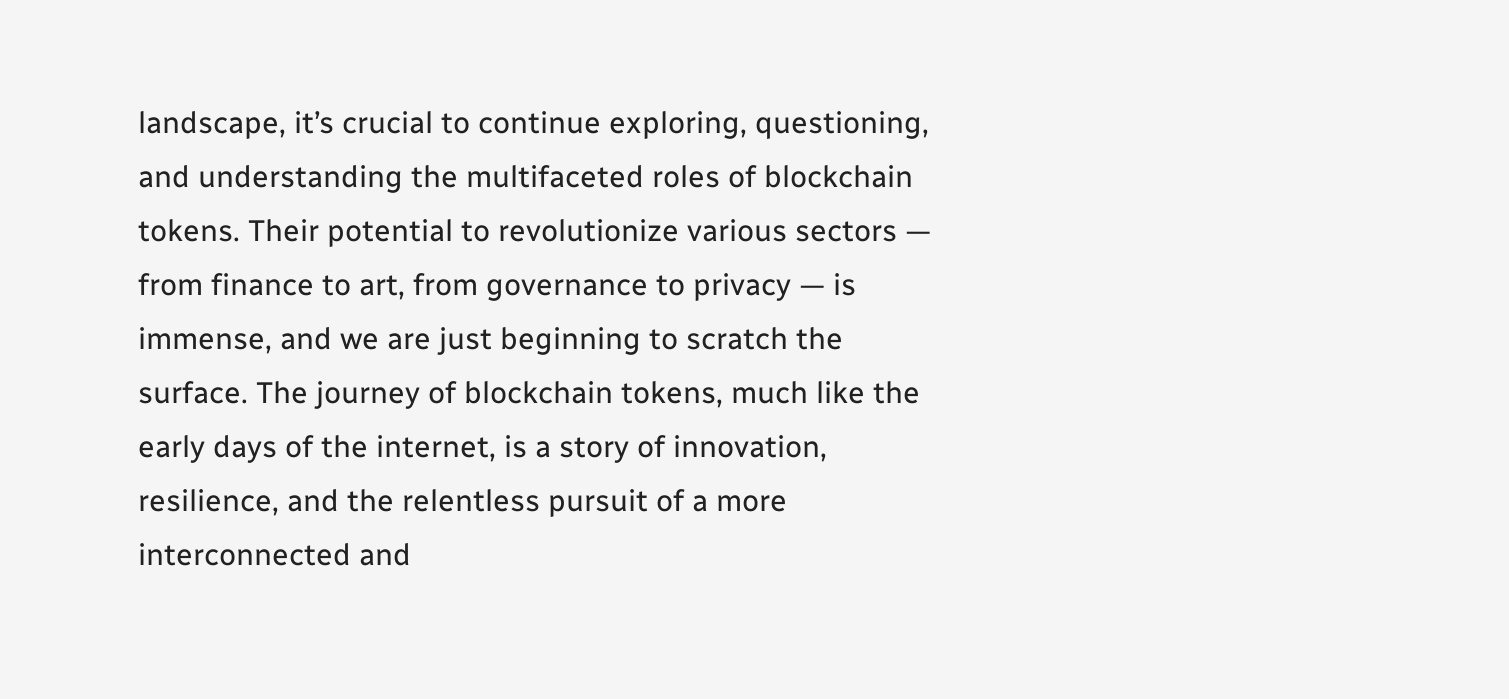landscape, it’s crucial to continue exploring, questioning, and understanding the multifaceted roles of blockchain tokens. Their potential to revolutionize various sectors — from finance to art, from governance to privacy — is immense, and we are just beginning to scratch the surface. The journey of blockchain tokens, much like the early days of the internet, is a story of innovation, resilience, and the relentless pursuit of a more interconnected and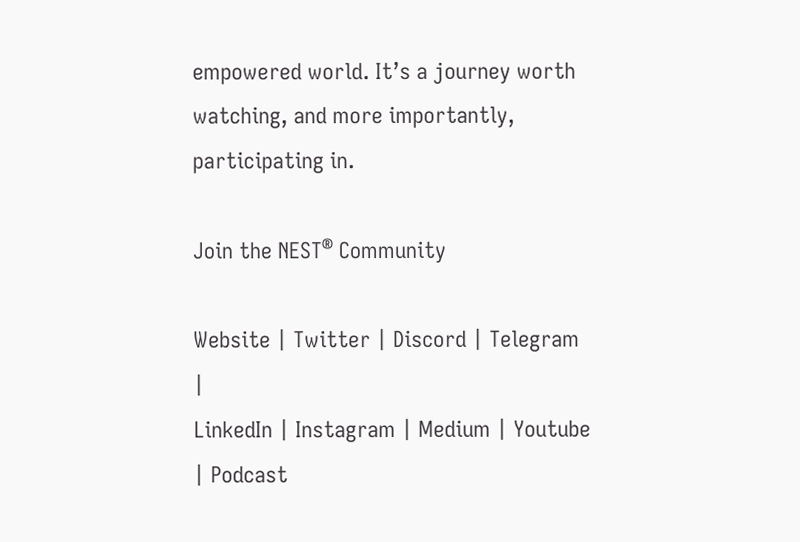empowered world. It’s a journey worth watching, and more importantly, participating in.

Join the NEST® Community

Website | Twitter | Discord | Telegram |
LinkedIn | Instagram | Medium | Youtube | Podcast